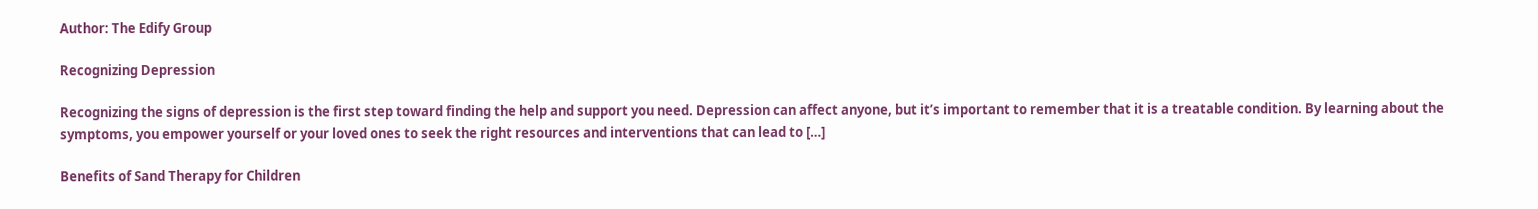Author: The Edify Group

Recognizing Depression

Recognizing the signs of depression is the first step toward finding the help and support you need. Depression can affect anyone, but it’s important to remember that it is a treatable condition. By learning about the symptoms, you empower yourself or your loved ones to seek the right resources and interventions that can lead to […]

Benefits of Sand Therapy for Children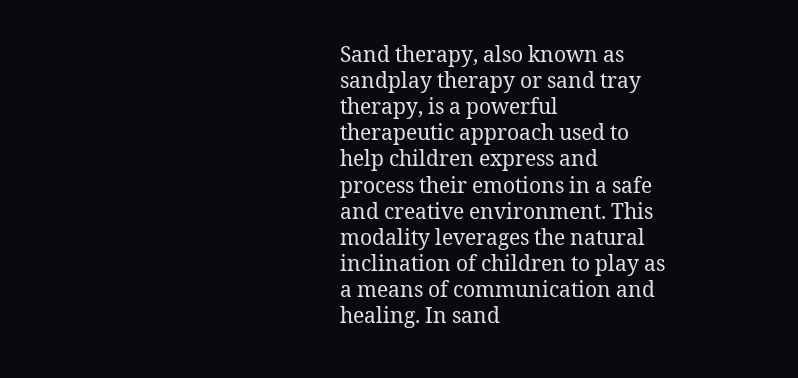Sand therapy, also known as sandplay therapy or sand tray therapy, is a powerful therapeutic approach used to help children express and process their emotions in a safe and creative environment. This modality leverages the natural inclination of children to play as a means of communication and healing. In sand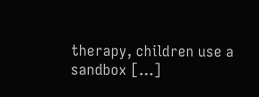therapy, children use a sandbox […]